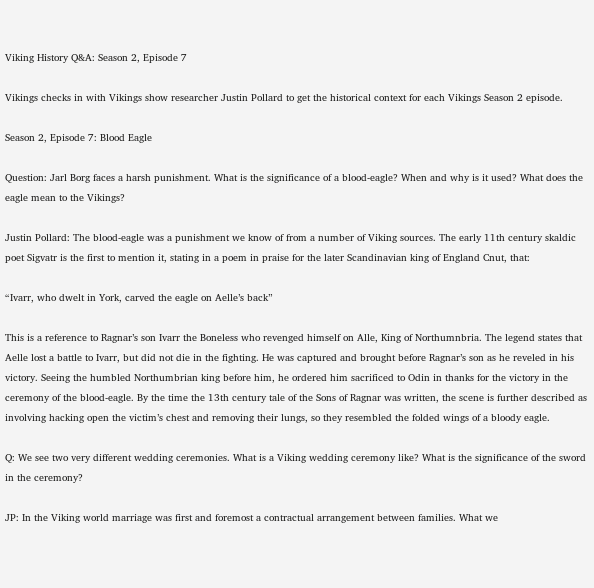Viking History Q&A: Season 2, Episode 7

Vikings checks in with Vikings show researcher Justin Pollard to get the historical context for each Vikings Season 2 episode.

Season 2, Episode 7: Blood Eagle

Question: Jarl Borg faces a harsh punishment. What is the significance of a blood-eagle? When and why is it used? What does the eagle mean to the Vikings?

Justin Pollard: The blood-eagle was a punishment we know of from a number of Viking sources. The early 11th century skaldic poet Sigvatr is the first to mention it, stating in a poem in praise for the later Scandinavian king of England Cnut, that:

“Ivarr, who dwelt in York, carved the eagle on Aelle’s back”

This is a reference to Ragnar’s son Ivarr the Boneless who revenged himself on Alle, King of Northumnbria. The legend states that Aelle lost a battle to Ivarr, but did not die in the fighting. He was captured and brought before Ragnar’s son as he reveled in his victory. Seeing the humbled Northumbrian king before him, he ordered him sacrificed to Odin in thanks for the victory in the ceremony of the blood-eagle. By the time the 13th century tale of the Sons of Ragnar was written, the scene is further described as involving hacking open the victim’s chest and removing their lungs, so they resembled the folded wings of a bloody eagle.

Q: We see two very different wedding ceremonies. What is a Viking wedding ceremony like? What is the significance of the sword in the ceremony?

JP: In the Viking world marriage was first and foremost a contractual arrangement between families. What we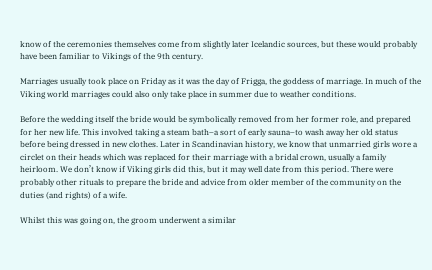know of the ceremonies themselves come from slightly later Icelandic sources, but these would probably have been familiar to Vikings of the 9th century.

Marriages usually took place on Friday as it was the day of Frigga, the goddess of marriage. In much of the Viking world marriages could also only take place in summer due to weather conditions.

Before the wedding itself the bride would be symbolically removed from her former role, and prepared for her new life. This involved taking a steam bath–a sort of early sauna–to wash away her old status before being dressed in new clothes. Later in Scandinavian history, we know that unmarried girls wore a circlet on their heads which was replaced for their marriage with a bridal crown, usually a family heirloom. We don’t know if Viking girls did this, but it may well date from this period. There were probably other rituals to prepare the bride and advice from older member of the community on the duties (and rights) of a wife.

Whilst this was going on, the groom underwent a similar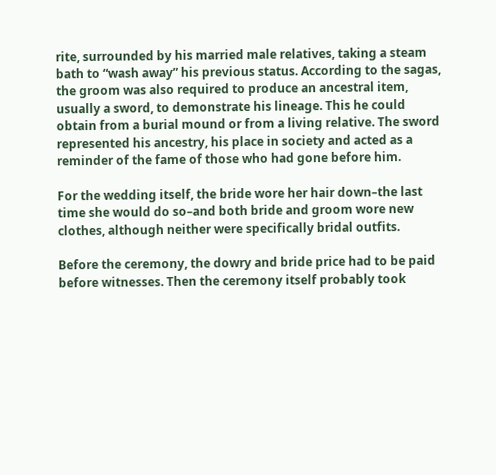rite, surrounded by his married male relatives, taking a steam bath to “wash away” his previous status. According to the sagas, the groom was also required to produce an ancestral item, usually a sword, to demonstrate his lineage. This he could obtain from a burial mound or from a living relative. The sword represented his ancestry, his place in society and acted as a reminder of the fame of those who had gone before him.

For the wedding itself, the bride wore her hair down–the last time she would do so–and both bride and groom wore new clothes, although neither were specifically bridal outfits.

Before the ceremony, the dowry and bride price had to be paid before witnesses. Then the ceremony itself probably took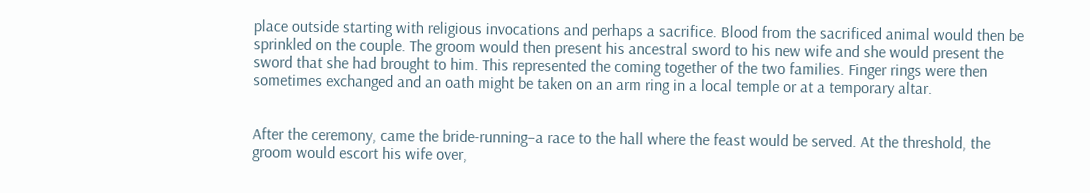place outside starting with religious invocations and perhaps a sacrifice. Blood from the sacrificed animal would then be sprinkled on the couple. The groom would then present his ancestral sword to his new wife and she would present the sword that she had brought to him. This represented the coming together of the two families. Finger rings were then sometimes exchanged and an oath might be taken on an arm ring in a local temple or at a temporary altar.


After the ceremony, came the bride-running–a race to the hall where the feast would be served. At the threshold, the groom would escort his wife over,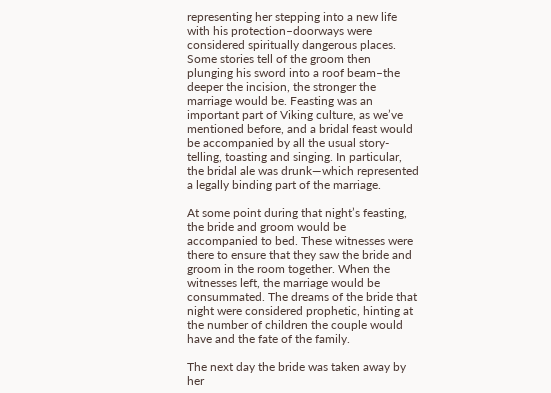representing her stepping into a new life with his protection–doorways were considered spiritually dangerous places. Some stories tell of the groom then plunging his sword into a roof beam–the deeper the incision, the stronger the marriage would be. Feasting was an important part of Viking culture, as we’ve mentioned before, and a bridal feast would be accompanied by all the usual story-telling, toasting and singing. In particular, the bridal ale was drunk—which represented a legally binding part of the marriage.

At some point during that night’s feasting, the bride and groom would be accompanied to bed. These witnesses were there to ensure that they saw the bride and groom in the room together. When the witnesses left, the marriage would be consummated. The dreams of the bride that night were considered prophetic, hinting at the number of children the couple would have and the fate of the family.

The next day the bride was taken away by her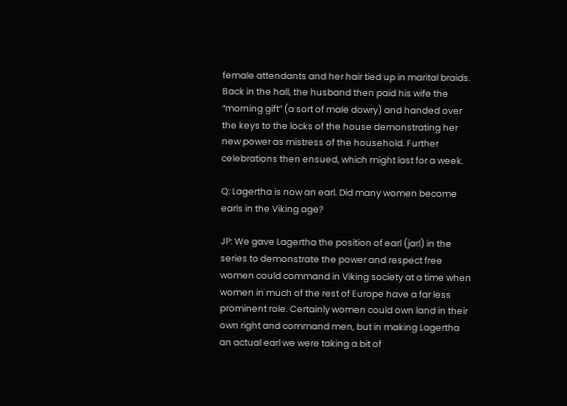female attendants and her hair tied up in marital braids. Back in the hall, the husband then paid his wife the “morning gift” (a sort of male dowry) and handed over the keys to the locks of the house demonstrating her new power as mistress of the household. Further celebrations then ensued, which might last for a week.

Q: Lagertha is now an earl. Did many women become earls in the Viking age?

JP: We gave Lagertha the position of earl (jarl) in the series to demonstrate the power and respect free women could command in Viking society at a time when women in much of the rest of Europe have a far less prominent role. Certainly women could own land in their own right and command men, but in making Lagertha an actual earl we were taking a bit of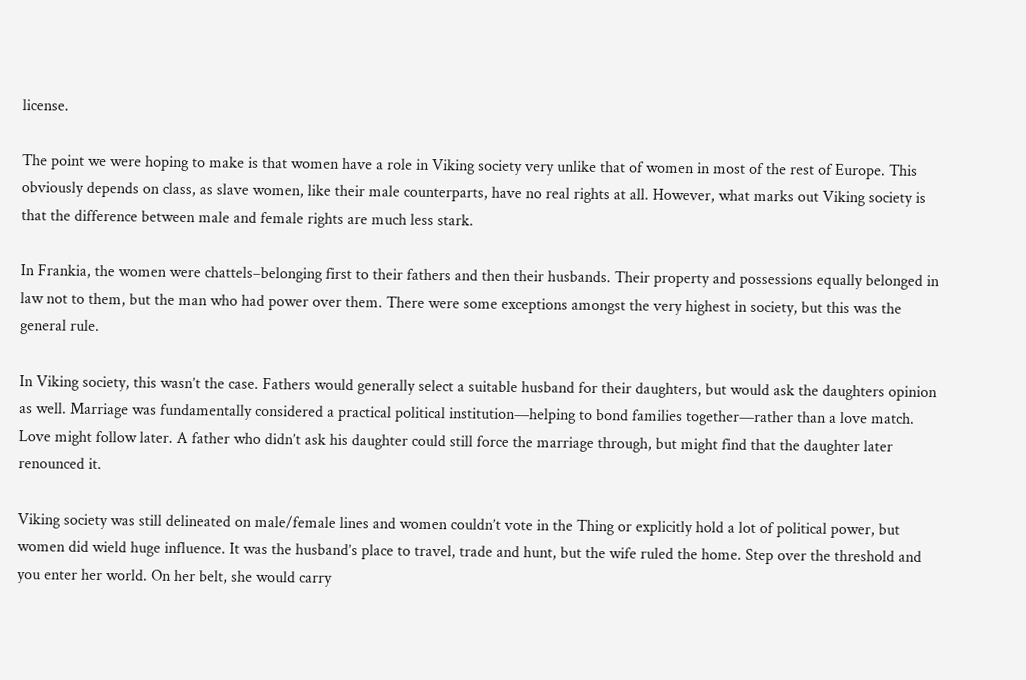license.

The point we were hoping to make is that women have a role in Viking society very unlike that of women in most of the rest of Europe. This obviously depends on class, as slave women, like their male counterparts, have no real rights at all. However, what marks out Viking society is that the difference between male and female rights are much less stark.

In Frankia, the women were chattels–belonging first to their fathers and then their husbands. Their property and possessions equally belonged in law not to them, but the man who had power over them. There were some exceptions amongst the very highest in society, but this was the general rule.

In Viking society, this wasn’t the case. Fathers would generally select a suitable husband for their daughters, but would ask the daughters opinion as well. Marriage was fundamentally considered a practical political institution—helping to bond families together—rather than a love match. Love might follow later. A father who didn’t ask his daughter could still force the marriage through, but might find that the daughter later renounced it.

Viking society was still delineated on male/female lines and women couldn’t vote in the Thing or explicitly hold a lot of political power, but women did wield huge influence. It was the husband’s place to travel, trade and hunt, but the wife ruled the home. Step over the threshold and you enter her world. On her belt, she would carry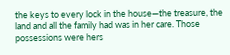the keys to every lock in the house—the treasure, the land and all the family had was in her care. Those possessions were hers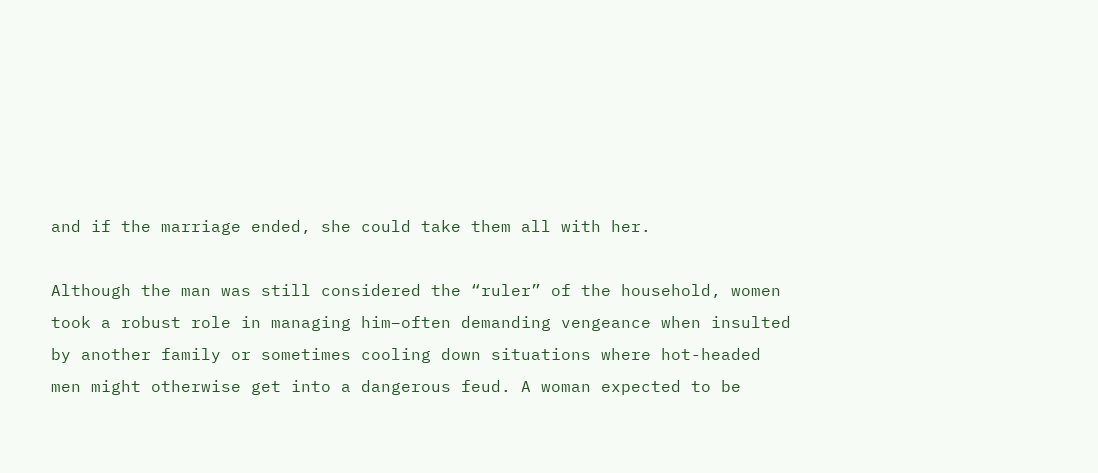and if the marriage ended, she could take them all with her.

Although the man was still considered the “ruler” of the household, women took a robust role in managing him–often demanding vengeance when insulted by another family or sometimes cooling down situations where hot-headed men might otherwise get into a dangerous feud. A woman expected to be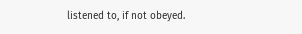listened to, if not obeyed.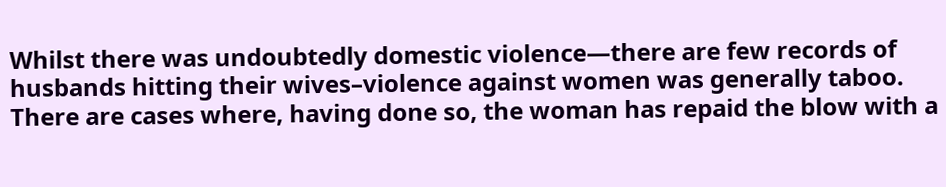Whilst there was undoubtedly domestic violence—there are few records of husbands hitting their wives–violence against women was generally taboo. There are cases where, having done so, the woman has repaid the blow with a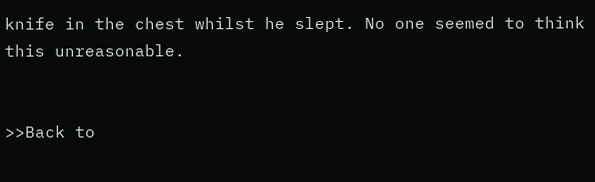knife in the chest whilst he slept. No one seemed to think this unreasonable.


>>Back to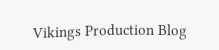Vikings Production Blog